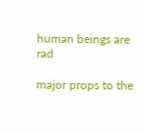human beings are rad

major props to the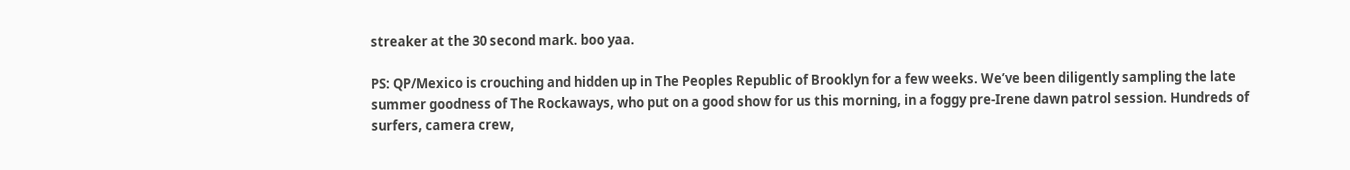streaker at the 30 second mark. boo yaa.

PS: QP/Mexico is crouching and hidden up in The Peoples Republic of Brooklyn for a few weeks. We’ve been diligently sampling the late summer goodness of The Rockaways, who put on a good show for us this morning, in a foggy pre-Irene dawn patrol session. Hundreds of surfers, camera crew,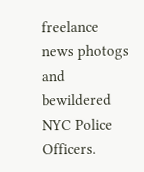freelance news photogs and bewildered NYC Police Officers.